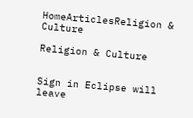HomeArticlesReligion & Culture

Religion & Culture


Sign in Eclipse will leave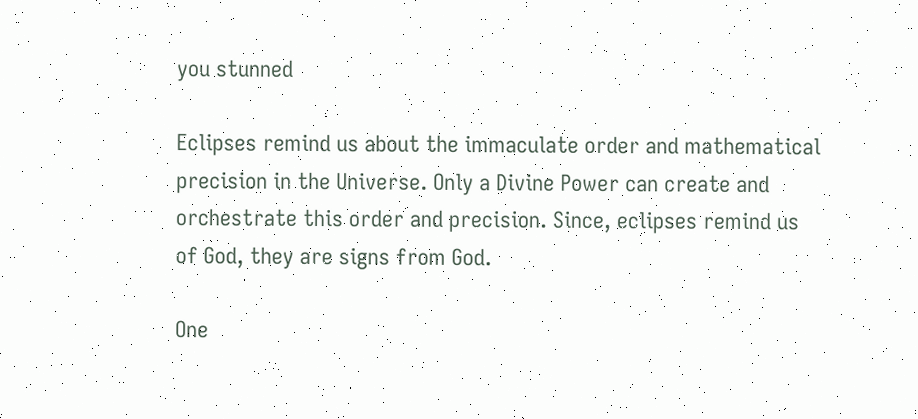you stunned

Eclipses remind us about the immaculate order and mathematical precision in the Universe. Only a Divine Power can create and orchestrate this order and precision. Since, eclipses remind us of God, they are signs from God.

One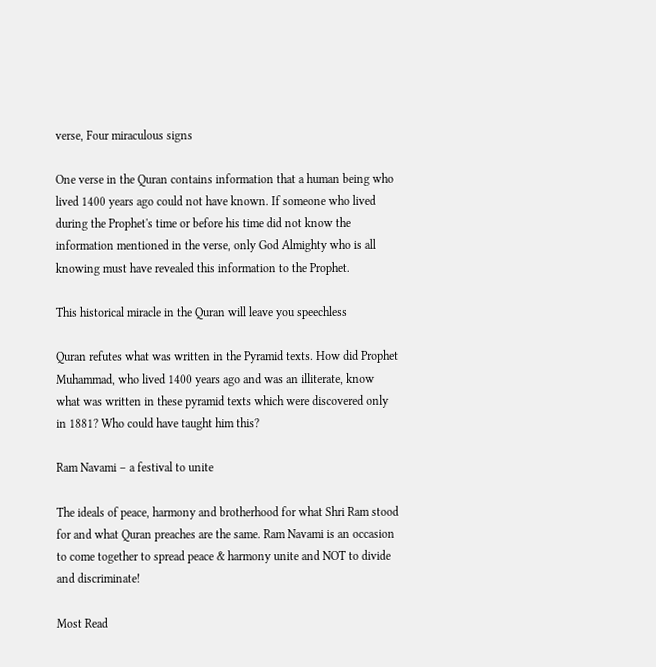verse, Four miraculous signs

One verse in the Quran contains information that a human being who lived 1400 years ago could not have known. If someone who lived during the Prophet's time or before his time did not know the information mentioned in the verse, only God Almighty who is all knowing must have revealed this information to the Prophet.

This historical miracle in the Quran will leave you speechless

Quran refutes what was written in the Pyramid texts. How did Prophet Muhammad, who lived 1400 years ago and was an illiterate, know what was written in these pyramid texts which were discovered only in 1881? Who could have taught him this?

Ram Navami – a festival to unite

The ideals of peace, harmony and brotherhood for what Shri Ram stood for and what Quran preaches are the same. Ram Navami is an occasion to come together to spread peace & harmony unite and NOT to divide and discriminate!

Most Read